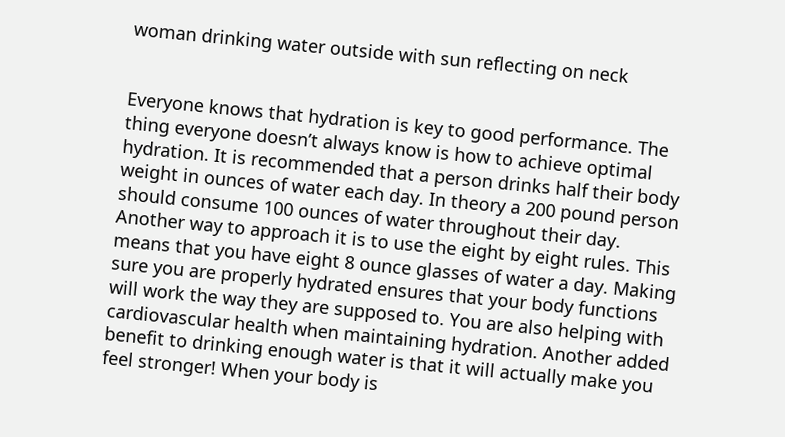woman drinking water outside with sun reflecting on neck


Everyone knows that hydration is key to good performance. The thing everyone doesn’t always know is how to achieve optimal hydration. It is recommended that a person drinks half their body weight in ounces of water each day. In theory a 200 pound person should consume 100 ounces of water throughout their day. Another way to approach it is to use the eight by eight rules. This means that you have eight 8 ounce glasses of water a day. Making sure you are properly hydrated ensures that your body functions will work the way they are supposed to. You are also helping with cardiovascular health when maintaining hydration. Another added benefit to drinking enough water is that it will actually make you feel stronger! When your body is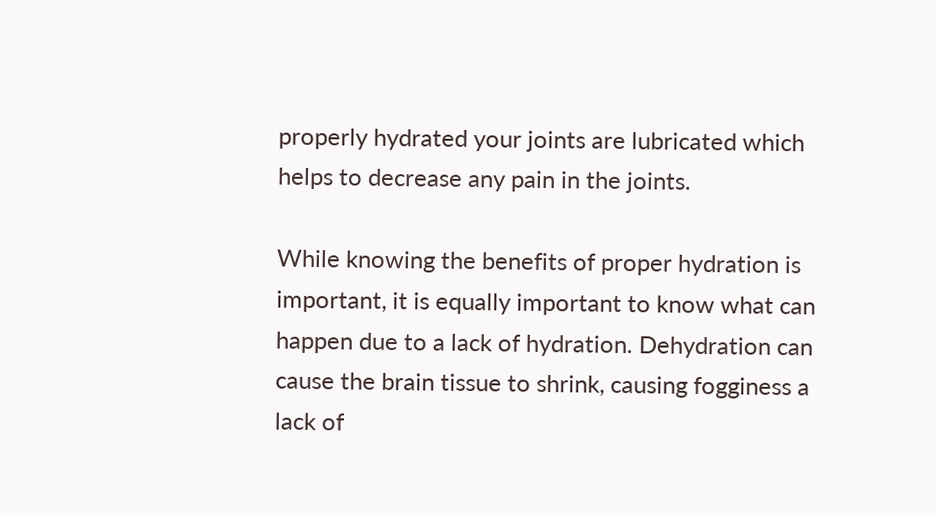properly hydrated your joints are lubricated which helps to decrease any pain in the joints.

While knowing the benefits of proper hydration is important, it is equally important to know what can happen due to a lack of hydration. Dehydration can cause the brain tissue to shrink, causing fogginess a lack of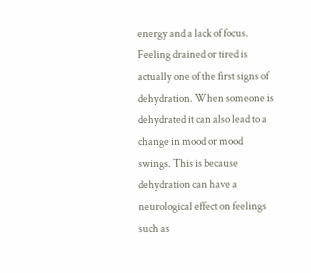energy and a lack of focus. Feeling drained or tired is actually one of the first signs of dehydration. When someone is dehydrated it can also lead to a change in mood or mood swings. This is because dehydration can have a neurological effect on feelings such as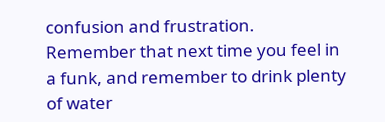confusion and frustration. Remember that next time you feel in a funk, and remember to drink plenty of water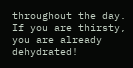throughout the day. If you are thirsty, you are already dehydrated!